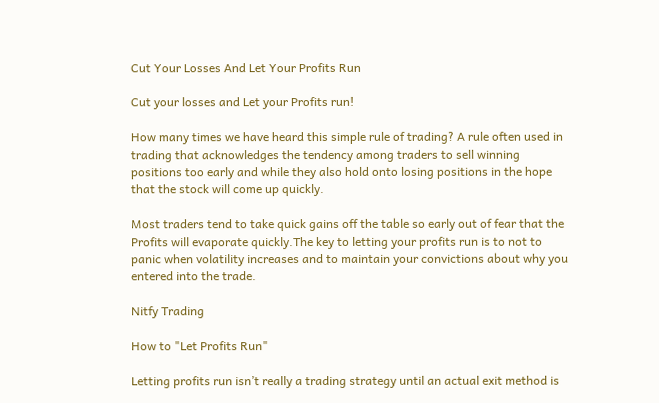Cut Your Losses And Let Your Profits Run

Cut your losses and Let your Profits run!

How many times we have heard this simple rule of trading? A rule often used in trading that acknowledges the tendency among traders to sell winning positions too early and while they also hold onto losing positions in the hope that the stock will come up quickly.

Most traders tend to take quick gains off the table so early out of fear that the Profits will evaporate quickly.The key to letting your profits run is to not to panic when volatility increases and to maintain your convictions about why you entered into the trade.

Nitfy Trading

How to "Let Profits Run"

Letting profits run isn’t really a trading strategy until an actual exit method is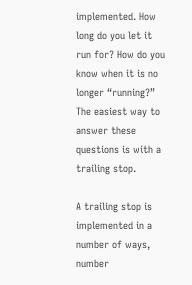implemented. How long do you let it run for? How do you know when it is no longer “running?” The easiest way to answer these questions is with a trailing stop.

A trailing stop is implemented in a number of ways, number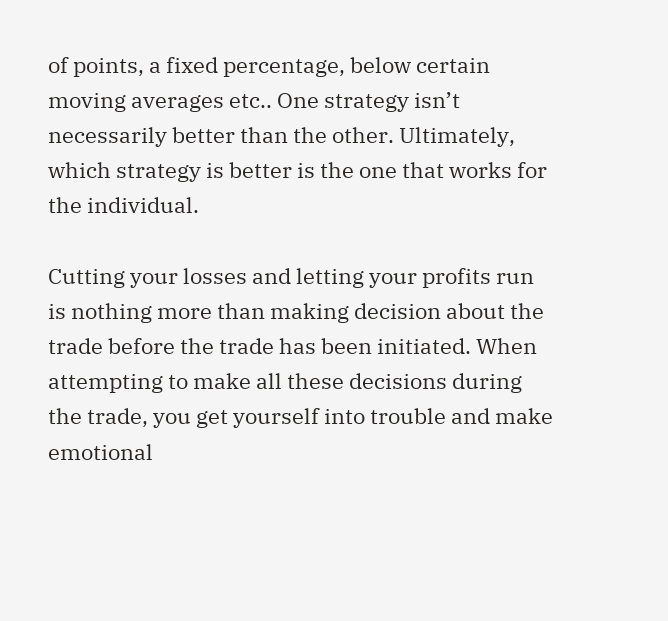of points, a fixed percentage, below certain moving averages etc.. One strategy isn’t necessarily better than the other. Ultimately, which strategy is better is the one that works for the individual.

Cutting your losses and letting your profits run is nothing more than making decision about the trade before the trade has been initiated. When attempting to make all these decisions during the trade, you get yourself into trouble and make emotional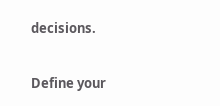decisions.

Define your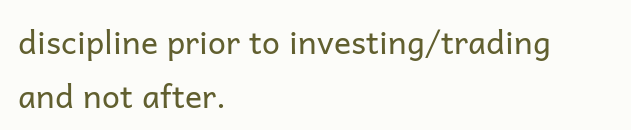discipline prior to investing/trading and not after.